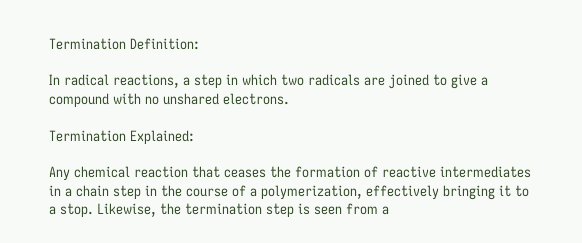Termination Definition:

In radical reactions, a step in which two radicals are joined to give a compound with no unshared electrons.

Termination Explained:

Any chemical reaction that ceases the formation of reactive intermediates in a chain step in the course of a polymerization, effectively bringing it to a stop. Likewise, the termination step is seen from a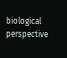biological perspective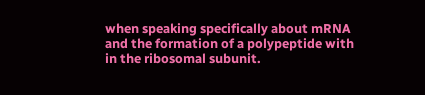when speaking specifically about mRNA and the formation of a polypeptide with in the ribosomal subunit.